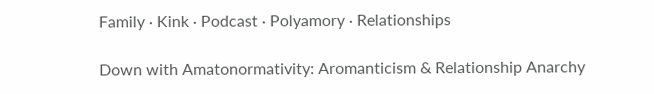Family · Kink · Podcast · Polyamory · Relationships

Down with Amatonormativity: Aromanticism & Relationship Anarchy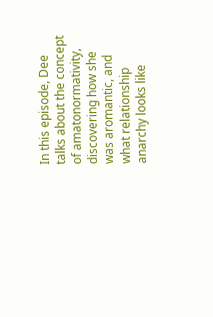In this episode, Dee talks about the concept of amatonormativity, discovering how she was aromantic, and what relationship anarchy looks like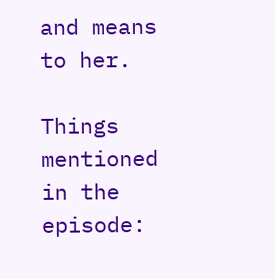and means to her.

Things mentioned in the episode: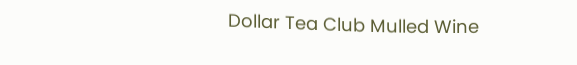Dollar Tea Club Mulled Wine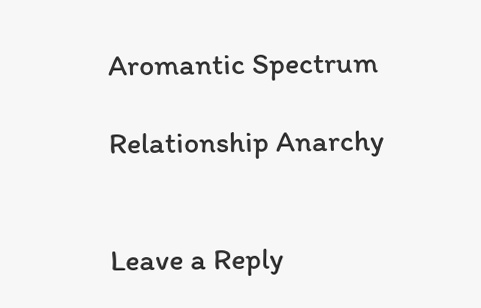Aromantic Spectrum

Relationship Anarchy


Leave a Reply